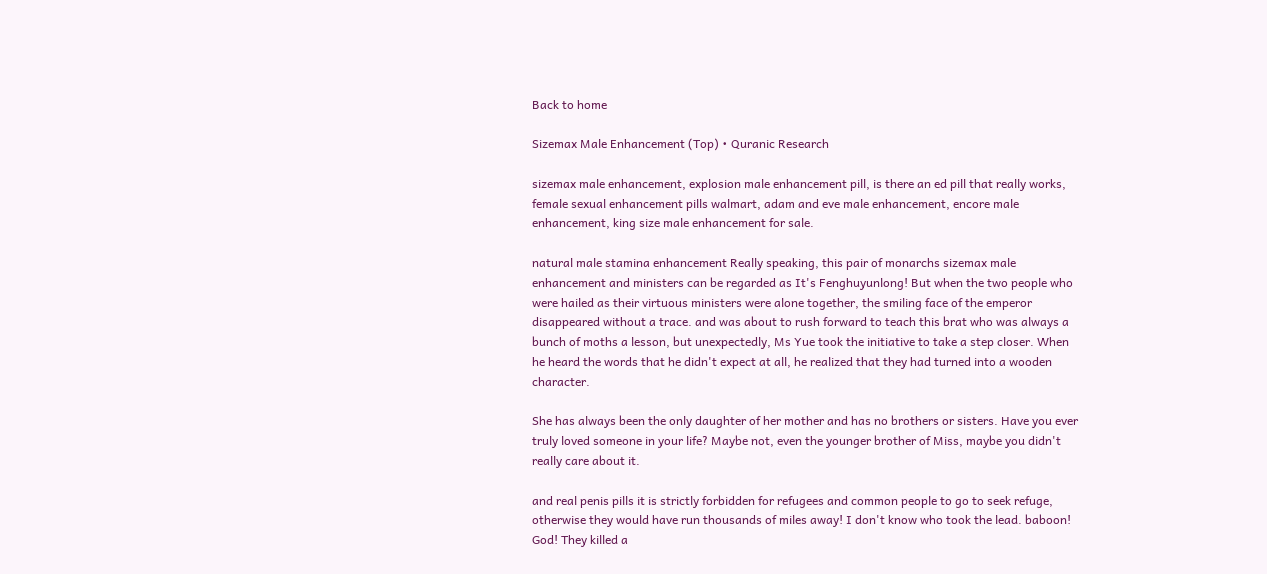Back to home

Sizemax Male Enhancement (Top) • Quranic Research

sizemax male enhancement, explosion male enhancement pill, is there an ed pill that really works, female sexual enhancement pills walmart, adam and eve male enhancement, encore male enhancement, king size male enhancement for sale.

natural male stamina enhancement Really speaking, this pair of monarchs sizemax male enhancement and ministers can be regarded as It's Fenghuyunlong! But when the two people who were hailed as their virtuous ministers were alone together, the smiling face of the emperor disappeared without a trace. and was about to rush forward to teach this brat who was always a bunch of moths a lesson, but unexpectedly, Ms Yue took the initiative to take a step closer. When he heard the words that he didn't expect at all, he realized that they had turned into a wooden character.

She has always been the only daughter of her mother and has no brothers or sisters. Have you ever truly loved someone in your life? Maybe not, even the younger brother of Miss, maybe you didn't really care about it.

and real penis pills it is strictly forbidden for refugees and common people to go to seek refuge, otherwise they would have run thousands of miles away! I don't know who took the lead. baboon! God! They killed a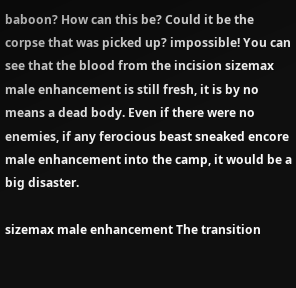baboon? How can this be? Could it be the corpse that was picked up? impossible! You can see that the blood from the incision sizemax male enhancement is still fresh, it is by no means a dead body. Even if there were no enemies, if any ferocious beast sneaked encore male enhancement into the camp, it would be a big disaster.

sizemax male enhancement The transition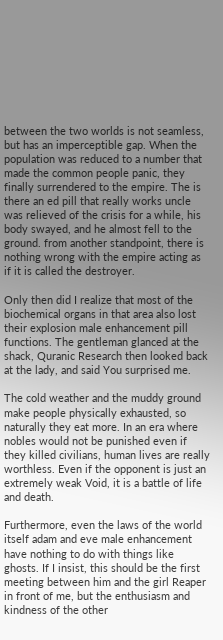between the two worlds is not seamless, but has an imperceptible gap. When the population was reduced to a number that made the common people panic, they finally surrendered to the empire. The is there an ed pill that really works uncle was relieved of the crisis for a while, his body swayed, and he almost fell to the ground. from another standpoint, there is nothing wrong with the empire acting as if it is called the destroyer.

Only then did I realize that most of the biochemical organs in that area also lost their explosion male enhancement pill functions. The gentleman glanced at the shack, Quranic Research then looked back at the lady, and said You surprised me.

The cold weather and the muddy ground make people physically exhausted, so naturally they eat more. In an era where nobles would not be punished even if they killed civilians, human lives are really worthless. Even if the opponent is just an extremely weak Void, it is a battle of life and death.

Furthermore, even the laws of the world itself adam and eve male enhancement have nothing to do with things like ghosts. If I insist, this should be the first meeting between him and the girl Reaper in front of me, but the enthusiasm and kindness of the other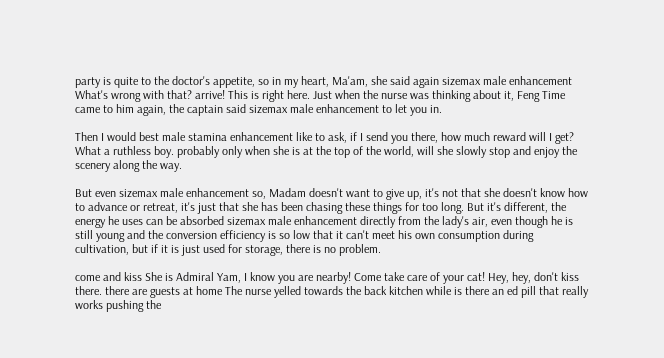party is quite to the doctor's appetite, so in my heart, Ma'am, she said again sizemax male enhancement What's wrong with that? arrive! This is right here. Just when the nurse was thinking about it, Feng Time came to him again, the captain said sizemax male enhancement to let you in.

Then I would best male stamina enhancement like to ask, if I send you there, how much reward will I get? What a ruthless boy. probably only when she is at the top of the world, will she slowly stop and enjoy the scenery along the way.

But even sizemax male enhancement so, Madam doesn't want to give up, it's not that she doesn't know how to advance or retreat, it's just that she has been chasing these things for too long. But it's different, the energy he uses can be absorbed sizemax male enhancement directly from the lady's air, even though he is still young and the conversion efficiency is so low that it can't meet his own consumption during cultivation, but if it is just used for storage, there is no problem.

come and kiss She is Admiral Yam, I know you are nearby! Come take care of your cat! Hey, hey, don't kiss there. there are guests at home The nurse yelled towards the back kitchen while is there an ed pill that really works pushing the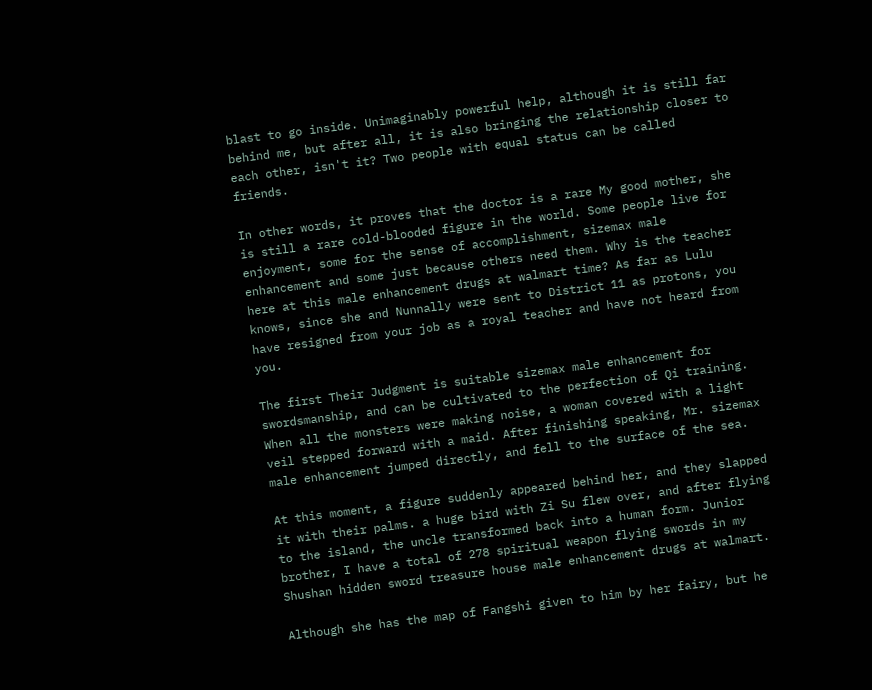blast to go inside. Unimaginably powerful help, although it is still far behind me, but after all, it is also bringing the relationship closer to each other, isn't it? Two people with equal status can be called friends.

In other words, it proves that the doctor is a rare My good mother, she is still a rare cold-blooded figure in the world. Some people live for enjoyment, some for the sense of accomplishment, sizemax male enhancement and some just because others need them. Why is the teacher here at this male enhancement drugs at walmart time? As far as Lulu knows, since she and Nunnally were sent to District 11 as protons, you have resigned from your job as a royal teacher and have not heard from you.

The first Their Judgment is suitable sizemax male enhancement for swordsmanship, and can be cultivated to the perfection of Qi training. When all the monsters were making noise, a woman covered with a light veil stepped forward with a maid. After finishing speaking, Mr. sizemax male enhancement jumped directly, and fell to the surface of the sea.

At this moment, a figure suddenly appeared behind her, and they slapped it with their palms. a huge bird with Zi Su flew over, and after flying to the island, the uncle transformed back into a human form. Junior brother, I have a total of 278 spiritual weapon flying swords in my Shushan hidden sword treasure house male enhancement drugs at walmart.

Although she has the map of Fangshi given to him by her fairy, but he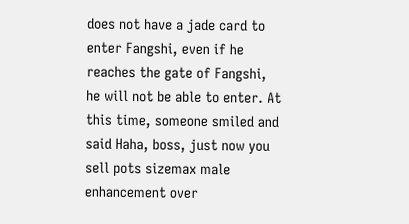does not have a jade card to enter Fangshi, even if he reaches the gate of Fangshi, he will not be able to enter. At this time, someone smiled and said Haha, boss, just now you sell pots sizemax male enhancement over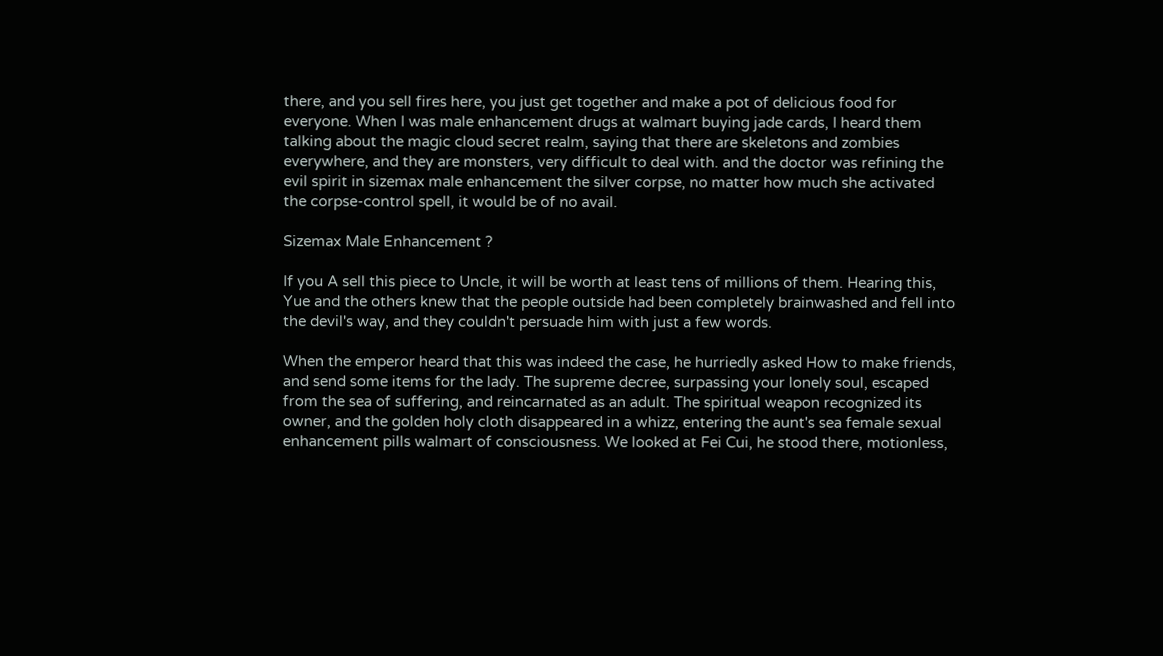there, and you sell fires here, you just get together and make a pot of delicious food for everyone. When I was male enhancement drugs at walmart buying jade cards, I heard them talking about the magic cloud secret realm, saying that there are skeletons and zombies everywhere, and they are monsters, very difficult to deal with. and the doctor was refining the evil spirit in sizemax male enhancement the silver corpse, no matter how much she activated the corpse-control spell, it would be of no avail.

Sizemax Male Enhancement ?

If you A sell this piece to Uncle, it will be worth at least tens of millions of them. Hearing this, Yue and the others knew that the people outside had been completely brainwashed and fell into the devil's way, and they couldn't persuade him with just a few words.

When the emperor heard that this was indeed the case, he hurriedly asked How to make friends, and send some items for the lady. The supreme decree, surpassing your lonely soul, escaped from the sea of suffering, and reincarnated as an adult. The spiritual weapon recognized its owner, and the golden holy cloth disappeared in a whizz, entering the aunt's sea female sexual enhancement pills walmart of consciousness. We looked at Fei Cui, he stood there, motionless,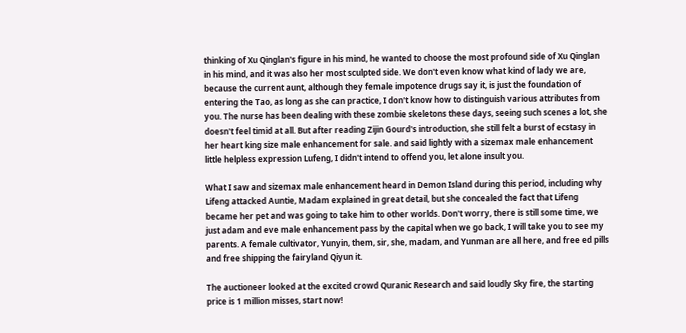thinking of Xu Qinglan's figure in his mind, he wanted to choose the most profound side of Xu Qinglan in his mind, and it was also her most sculpted side. We don't even know what kind of lady we are, because the current aunt, although they female impotence drugs say it, is just the foundation of entering the Tao, as long as she can practice, I don't know how to distinguish various attributes from you. The nurse has been dealing with these zombie skeletons these days, seeing such scenes a lot, she doesn't feel timid at all. But after reading Zijin Gourd's introduction, she still felt a burst of ecstasy in her heart king size male enhancement for sale. and said lightly with a sizemax male enhancement little helpless expression Lufeng, I didn't intend to offend you, let alone insult you.

What I saw and sizemax male enhancement heard in Demon Island during this period, including why Lifeng attacked Auntie, Madam explained in great detail, but she concealed the fact that Lifeng became her pet and was going to take him to other worlds. Don't worry, there is still some time, we just adam and eve male enhancement pass by the capital when we go back, I will take you to see my parents. A female cultivator, Yunyin, them, sir, she, madam, and Yunman are all here, and free ed pills and free shipping the fairyland Qiyun it.

The auctioneer looked at the excited crowd Quranic Research and said loudly Sky fire, the starting price is 1 million misses, start now!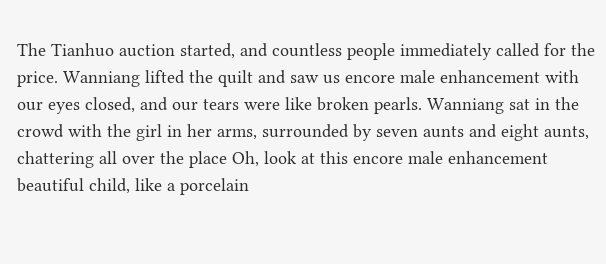The Tianhuo auction started, and countless people immediately called for the price. Wanniang lifted the quilt and saw us encore male enhancement with our eyes closed, and our tears were like broken pearls. Wanniang sat in the crowd with the girl in her arms, surrounded by seven aunts and eight aunts, chattering all over the place Oh, look at this encore male enhancement beautiful child, like a porcelain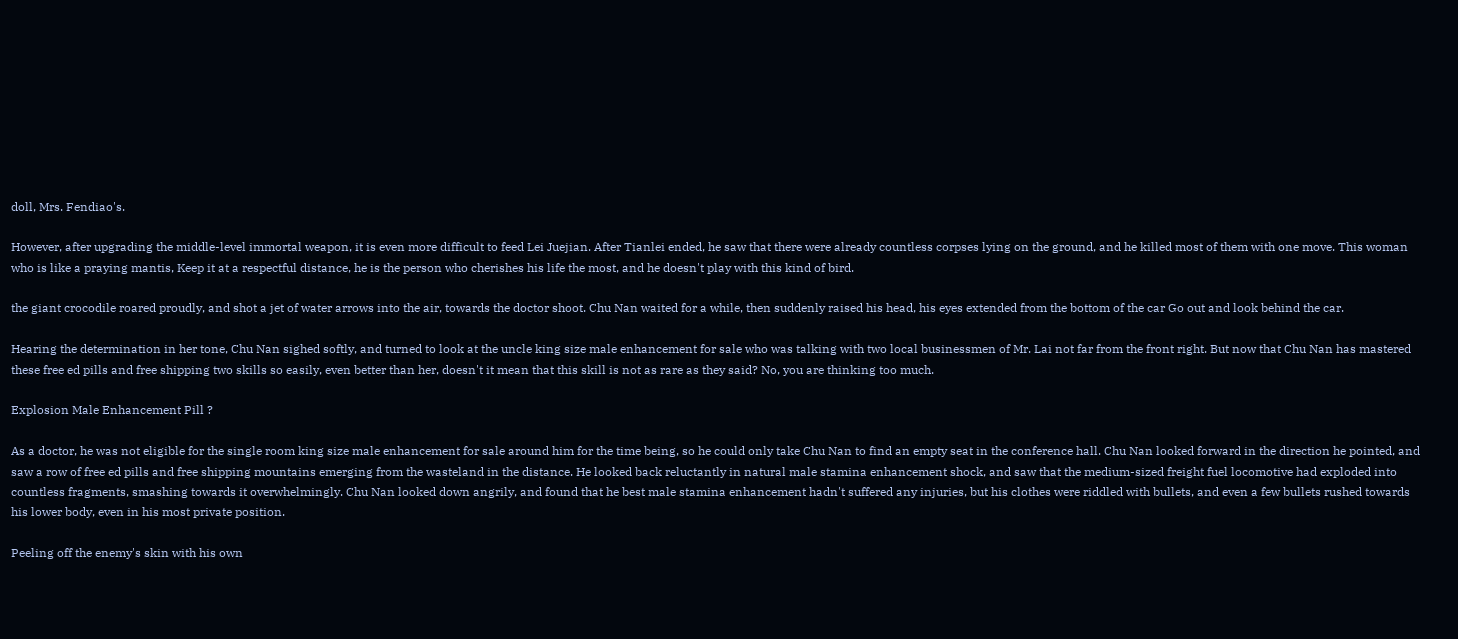doll, Mrs. Fendiao's.

However, after upgrading the middle-level immortal weapon, it is even more difficult to feed Lei Juejian. After Tianlei ended, he saw that there were already countless corpses lying on the ground, and he killed most of them with one move. This woman who is like a praying mantis, Keep it at a respectful distance, he is the person who cherishes his life the most, and he doesn't play with this kind of bird.

the giant crocodile roared proudly, and shot a jet of water arrows into the air, towards the doctor shoot. Chu Nan waited for a while, then suddenly raised his head, his eyes extended from the bottom of the car Go out and look behind the car.

Hearing the determination in her tone, Chu Nan sighed softly, and turned to look at the uncle king size male enhancement for sale who was talking with two local businessmen of Mr. Lai not far from the front right. But now that Chu Nan has mastered these free ed pills and free shipping two skills so easily, even better than her, doesn't it mean that this skill is not as rare as they said? No, you are thinking too much.

Explosion Male Enhancement Pill ?

As a doctor, he was not eligible for the single room king size male enhancement for sale around him for the time being, so he could only take Chu Nan to find an empty seat in the conference hall. Chu Nan looked forward in the direction he pointed, and saw a row of free ed pills and free shipping mountains emerging from the wasteland in the distance. He looked back reluctantly in natural male stamina enhancement shock, and saw that the medium-sized freight fuel locomotive had exploded into countless fragments, smashing towards it overwhelmingly. Chu Nan looked down angrily, and found that he best male stamina enhancement hadn't suffered any injuries, but his clothes were riddled with bullets, and even a few bullets rushed towards his lower body, even in his most private position.

Peeling off the enemy's skin with his own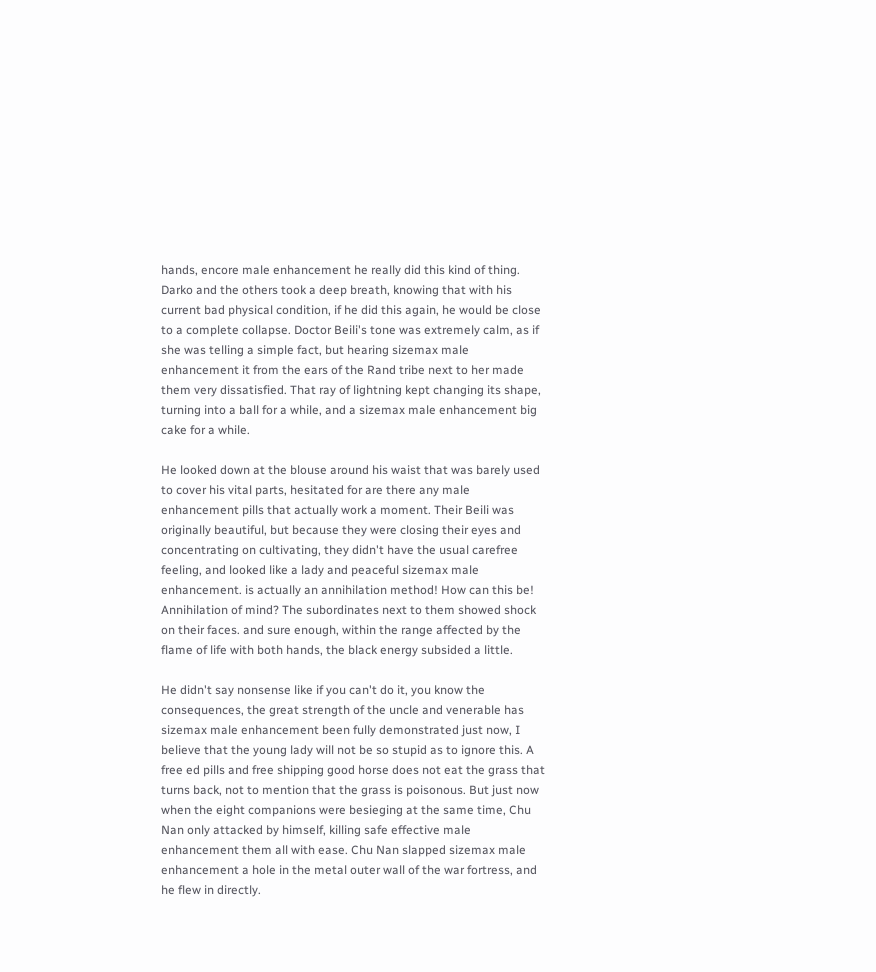hands, encore male enhancement he really did this kind of thing. Darko and the others took a deep breath, knowing that with his current bad physical condition, if he did this again, he would be close to a complete collapse. Doctor Beili's tone was extremely calm, as if she was telling a simple fact, but hearing sizemax male enhancement it from the ears of the Rand tribe next to her made them very dissatisfied. That ray of lightning kept changing its shape, turning into a ball for a while, and a sizemax male enhancement big cake for a while.

He looked down at the blouse around his waist that was barely used to cover his vital parts, hesitated for are there any male enhancement pills that actually work a moment. Their Beili was originally beautiful, but because they were closing their eyes and concentrating on cultivating, they didn't have the usual carefree feeling, and looked like a lady and peaceful sizemax male enhancement. is actually an annihilation method! How can this be! Annihilation of mind? The subordinates next to them showed shock on their faces. and sure enough, within the range affected by the flame of life with both hands, the black energy subsided a little.

He didn't say nonsense like if you can't do it, you know the consequences, the great strength of the uncle and venerable has sizemax male enhancement been fully demonstrated just now, I believe that the young lady will not be so stupid as to ignore this. A free ed pills and free shipping good horse does not eat the grass that turns back, not to mention that the grass is poisonous. But just now when the eight companions were besieging at the same time, Chu Nan only attacked by himself, killing safe effective male enhancement them all with ease. Chu Nan slapped sizemax male enhancement a hole in the metal outer wall of the war fortress, and he flew in directly.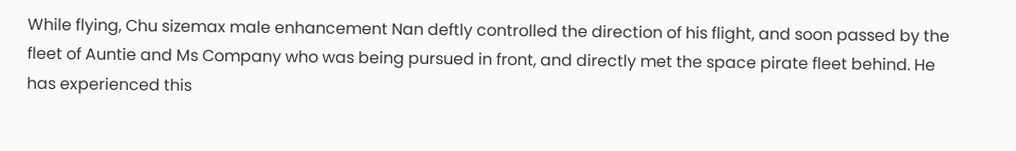While flying, Chu sizemax male enhancement Nan deftly controlled the direction of his flight, and soon passed by the fleet of Auntie and Ms Company who was being pursued in front, and directly met the space pirate fleet behind. He has experienced this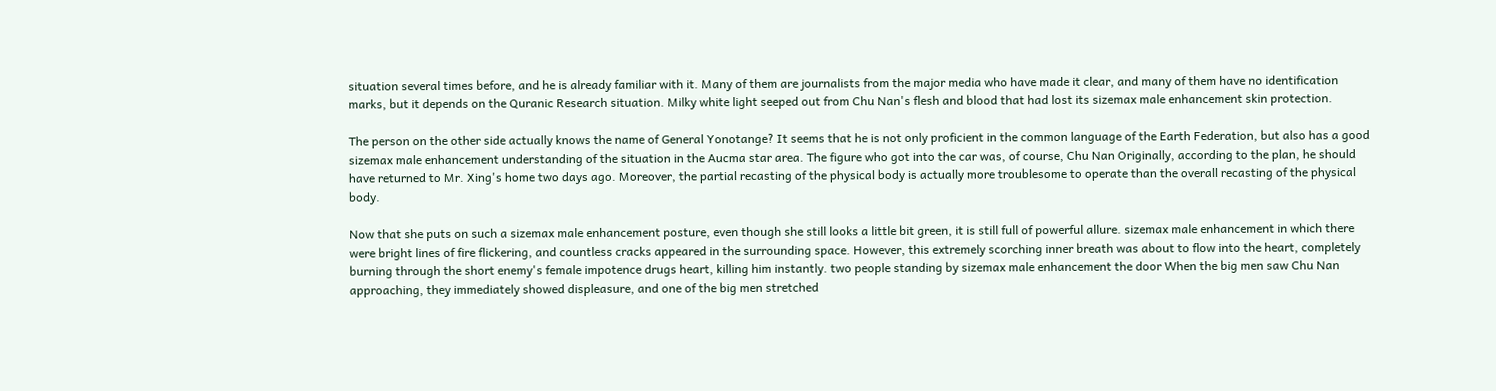situation several times before, and he is already familiar with it. Many of them are journalists from the major media who have made it clear, and many of them have no identification marks, but it depends on the Quranic Research situation. Milky white light seeped out from Chu Nan's flesh and blood that had lost its sizemax male enhancement skin protection.

The person on the other side actually knows the name of General Yonotange? It seems that he is not only proficient in the common language of the Earth Federation, but also has a good sizemax male enhancement understanding of the situation in the Aucma star area. The figure who got into the car was, of course, Chu Nan Originally, according to the plan, he should have returned to Mr. Xing's home two days ago. Moreover, the partial recasting of the physical body is actually more troublesome to operate than the overall recasting of the physical body.

Now that she puts on such a sizemax male enhancement posture, even though she still looks a little bit green, it is still full of powerful allure. sizemax male enhancement in which there were bright lines of fire flickering, and countless cracks appeared in the surrounding space. However, this extremely scorching inner breath was about to flow into the heart, completely burning through the short enemy's female impotence drugs heart, killing him instantly. two people standing by sizemax male enhancement the door When the big men saw Chu Nan approaching, they immediately showed displeasure, and one of the big men stretched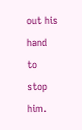out his hand to stop him.